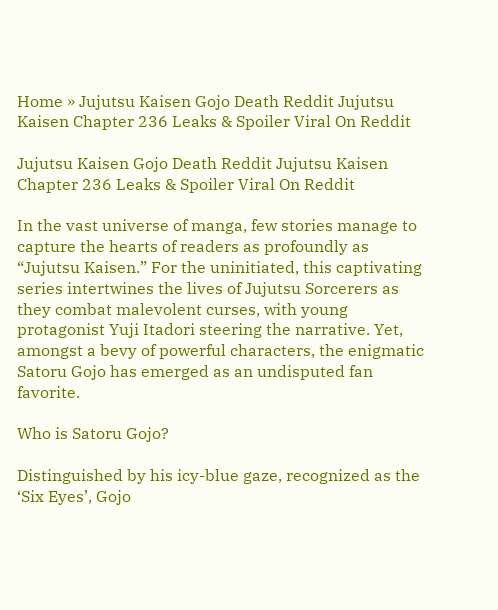Home » Jujutsu Kaisen Gojo Death Reddit Jujutsu Kaisen Chapter 236 Leaks & Spoiler Viral On Reddit

Jujutsu Kaisen Gojo Death Reddit Jujutsu Kaisen Chapter 236 Leaks & Spoiler Viral On Reddit

In the vast universe of manga, few stories manage to capture the hearts of readers as profoundly as “Jujutsu Kaisen.” For the uninitiated, this captivating series intertwines the lives of Jujutsu Sorcerers as they combat malevolent curses, with young protagonist Yuji Itadori steering the narrative. Yet, amongst a bevy of powerful characters, the enigmatic Satoru Gojo has emerged as an undisputed fan favorite.

Who is Satoru Gojo?

Distinguished by his icy-blue gaze, recognized as the ‘Six Eyes’, Gojo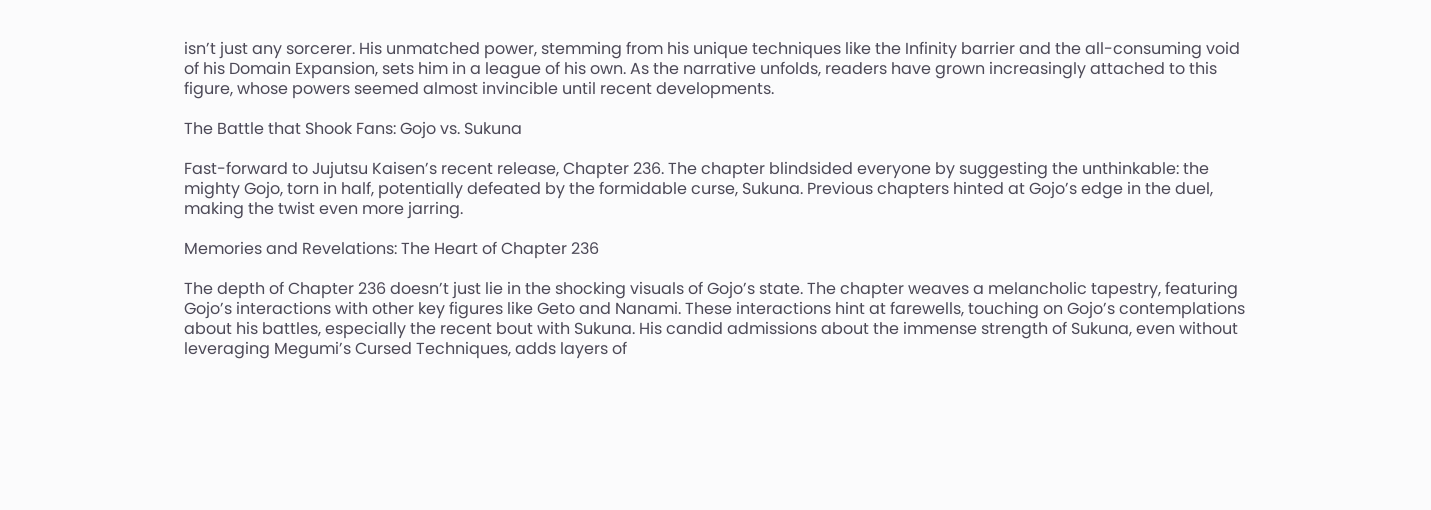isn’t just any sorcerer. His unmatched power, stemming from his unique techniques like the Infinity barrier and the all-consuming void of his Domain Expansion, sets him in a league of his own. As the narrative unfolds, readers have grown increasingly attached to this figure, whose powers seemed almost invincible until recent developments.

The Battle that Shook Fans: Gojo vs. Sukuna

Fast-forward to Jujutsu Kaisen’s recent release, Chapter 236. The chapter blindsided everyone by suggesting the unthinkable: the mighty Gojo, torn in half, potentially defeated by the formidable curse, Sukuna. Previous chapters hinted at Gojo’s edge in the duel, making the twist even more jarring.

Memories and Revelations: The Heart of Chapter 236

The depth of Chapter 236 doesn’t just lie in the shocking visuals of Gojo’s state. The chapter weaves a melancholic tapestry, featuring Gojo’s interactions with other key figures like Geto and Nanami. These interactions hint at farewells, touching on Gojo’s contemplations about his battles, especially the recent bout with Sukuna. His candid admissions about the immense strength of Sukuna, even without leveraging Megumi’s Cursed Techniques, adds layers of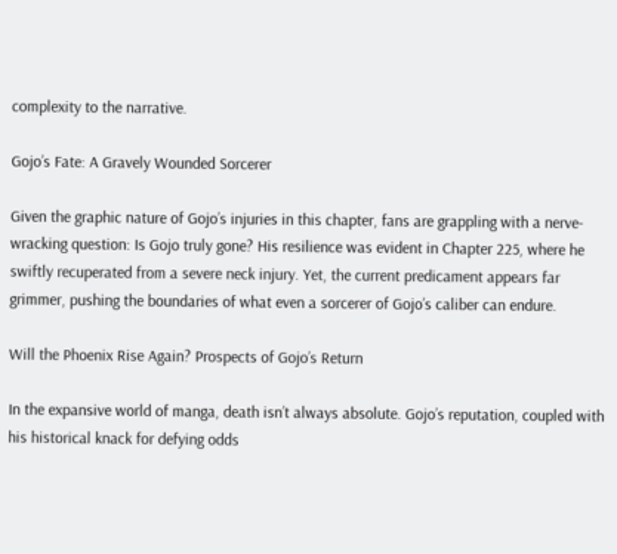complexity to the narrative.

Gojo’s Fate: A Gravely Wounded Sorcerer

Given the graphic nature of Gojo’s injuries in this chapter, fans are grappling with a nerve-wracking question: Is Gojo truly gone? His resilience was evident in Chapter 225, where he swiftly recuperated from a severe neck injury. Yet, the current predicament appears far grimmer, pushing the boundaries of what even a sorcerer of Gojo’s caliber can endure.

Will the Phoenix Rise Again? Prospects of Gojo’s Return

In the expansive world of manga, death isn’t always absolute. Gojo’s reputation, coupled with his historical knack for defying odds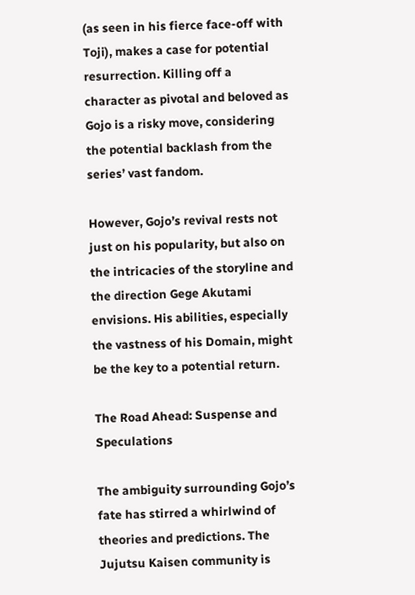(as seen in his fierce face-off with Toji), makes a case for potential resurrection. Killing off a character as pivotal and beloved as Gojo is a risky move, considering the potential backlash from the series’ vast fandom.

However, Gojo’s revival rests not just on his popularity, but also on the intricacies of the storyline and the direction Gege Akutami envisions. His abilities, especially the vastness of his Domain, might be the key to a potential return.

The Road Ahead: Suspense and Speculations

The ambiguity surrounding Gojo’s fate has stirred a whirlwind of theories and predictions. The Jujutsu Kaisen community is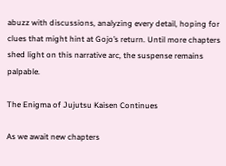abuzz with discussions, analyzing every detail, hoping for clues that might hint at Gojo’s return. Until more chapters shed light on this narrative arc, the suspense remains palpable.

The Enigma of Jujutsu Kaisen Continues

As we await new chapters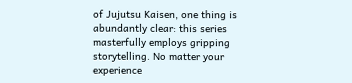of Jujutsu Kaisen, one thing is abundantly clear: this series masterfully employs gripping storytelling. No matter your experience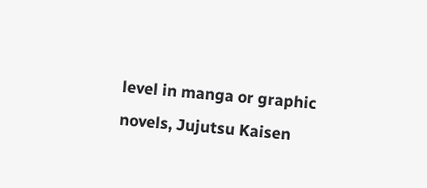level in manga or graphic novels, Jujutsu Kaisen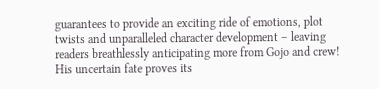guarantees to provide an exciting ride of emotions, plot twists and unparalleled character development – leaving readers breathlessly anticipating more from Gojo and crew! His uncertain fate proves its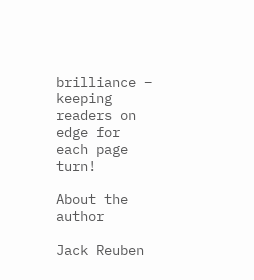brilliance – keeping readers on edge for each page turn!

About the author

Jack Reuben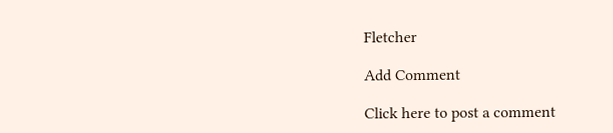Fletcher

Add Comment

Click here to post a comment